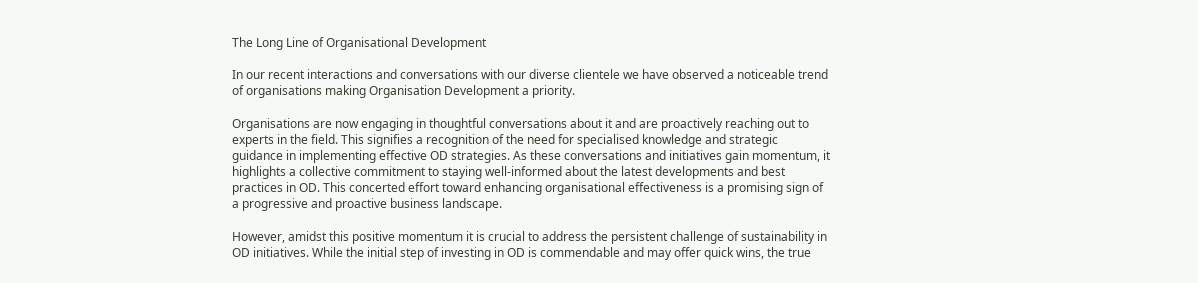The Long Line of Organisational Development

In our recent interactions and conversations with our diverse clientele we have observed a noticeable trend of organisations making Organisation Development a priority.

Organisations are now engaging in thoughtful conversations about it and are proactively reaching out to experts in the field. This signifies a recognition of the need for specialised knowledge and strategic guidance in implementing effective OD strategies. As these conversations and initiatives gain momentum, it highlights a collective commitment to staying well-informed about the latest developments and best practices in OD. This concerted effort toward enhancing organisational effectiveness is a promising sign of a progressive and proactive business landscape.

However, amidst this positive momentum it is crucial to address the persistent challenge of sustainability in OD initiatives. While the initial step of investing in OD is commendable and may offer quick wins, the true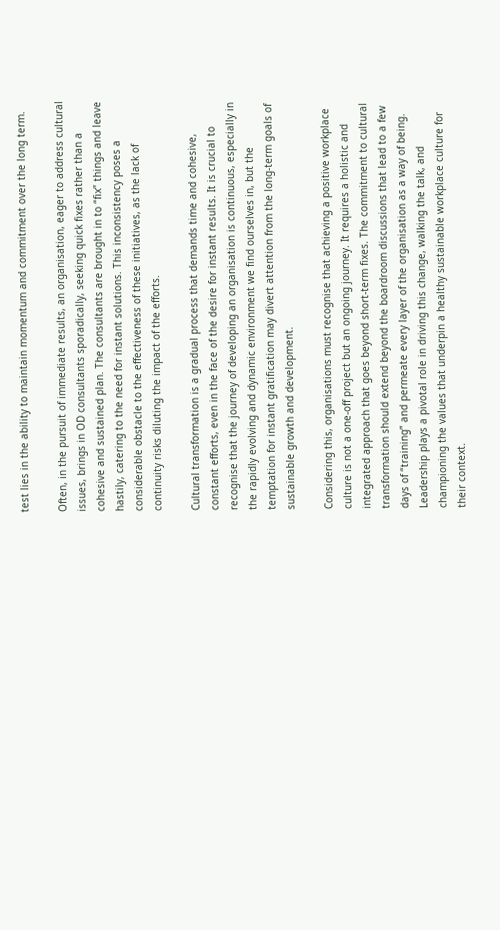test lies in the ability to maintain momentum and commitment over the long term.

Often, in the pursuit of immediate results, an organisation, eager to address cultural issues, brings in OD consultants sporadically, seeking quick fixes rather than a cohesive and sustained plan. The consultants are brought in to “fix” things and leave hastily, catering to the need for instant solutions. This inconsistency poses a considerable obstacle to the effectiveness of these initiatives, as the lack of continuity risks diluting the impact of the efforts.

Cultural transformation is a gradual process that demands time and cohesive, constant efforts, even in the face of the desire for instant results. It is crucial to recognise that the journey of developing an organisation is continuous, especially in the rapidly evolving and dynamic environment we find ourselves in, but the temptation for instant gratification may divert attention from the long-term goals of sustainable growth and development.

Considering this, organisations must recognise that achieving a positive workplace culture is not a one-off project but an ongoing journey. It requires a holistic and integrated approach that goes beyond short-term fixes. The commitment to cultural transformation should extend beyond the boardroom discussions that lead to a few days of “training” and permeate every layer of the organisation as a way of being. Leadership plays a pivotal role in driving this change, walking the talk, and championing the values that underpin a healthy sustainable workplace culture for their context.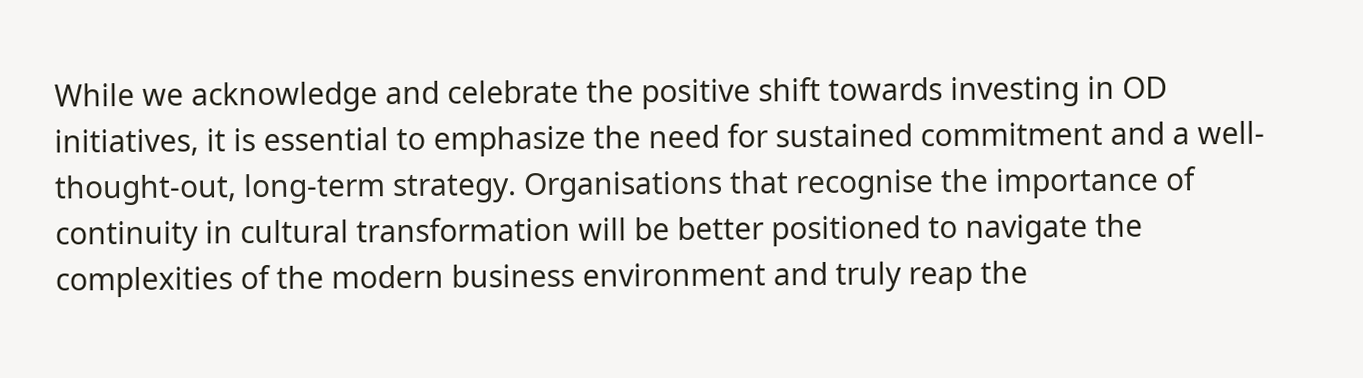While we acknowledge and celebrate the positive shift towards investing in OD initiatives, it is essential to emphasize the need for sustained commitment and a well-thought-out, long-term strategy. Organisations that recognise the importance of continuity in cultural transformation will be better positioned to navigate the complexities of the modern business environment and truly reap the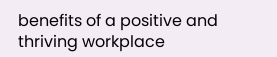benefits of a positive and thriving workplace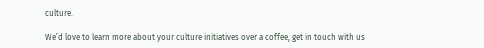culture.

We’d love to learn more about your culture initiatives over a coffee, get in touch with us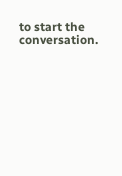to start the conversation.